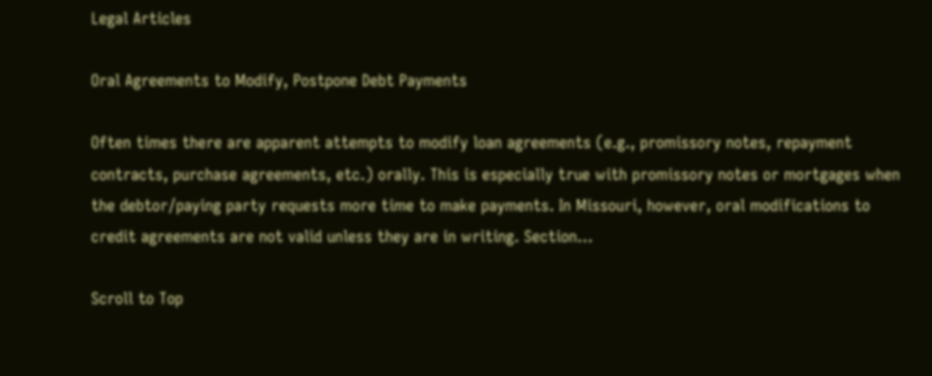Legal Articles

Oral Agreements to Modify, Postpone Debt Payments

Often times there are apparent attempts to modify loan agreements (e.g., promissory notes, repayment contracts, purchase agreements, etc.) orally. This is especially true with promissory notes or mortgages when the debtor/paying party requests more time to make payments. In Missouri, however, oral modifications to credit agreements are not valid unless they are in writing. Section…

Scroll to Top